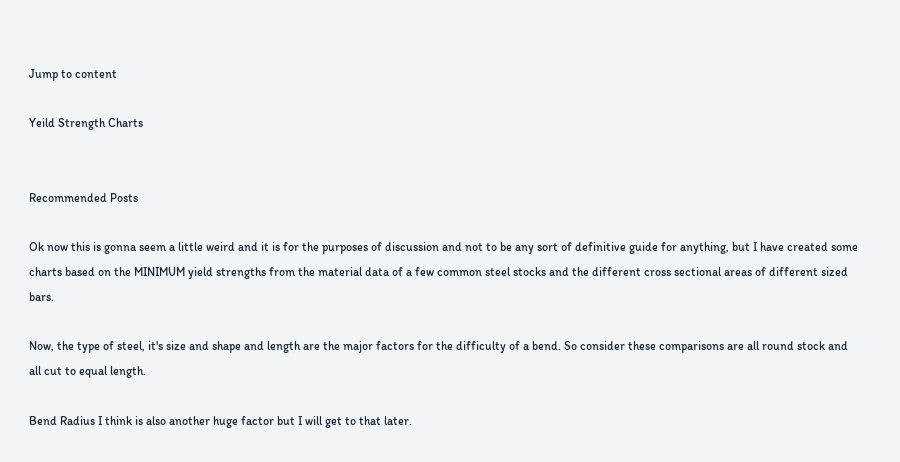Jump to content

Yeild Strength Charts


Recommended Posts

Ok now this is gonna seem a little weird and it is for the purposes of discussion and not to be any sort of definitive guide for anything, but I have created some charts based on the MINIMUM yield strengths from the material data of a few common steel stocks and the different cross sectional areas of different sized bars.

Now, the type of steel, it's size and shape and length are the major factors for the difficulty of a bend. So consider these comparisons are all round stock and all cut to equal length.

Bend Radius I think is also another huge factor but I will get to that later.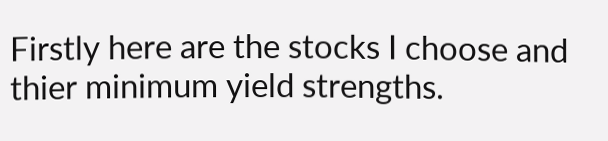Firstly here are the stocks I choose and thier minimum yield strengths.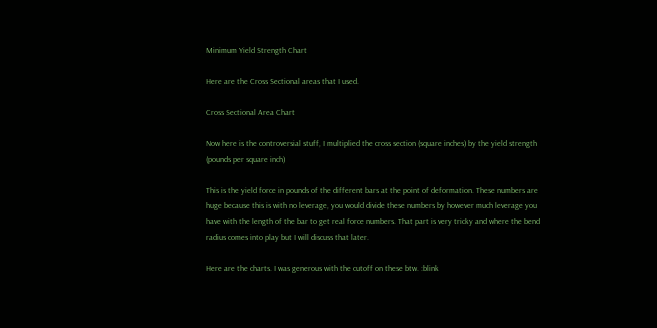Minimum Yield Strength Chart

Here are the Cross Sectional areas that I used.

Cross Sectional Area Chart

Now here is the controversial stuff, I multiplied the cross section (square inches) by the yield strength (pounds per square inch)

This is the yield force in pounds of the different bars at the point of deformation. These numbers are huge because this is with no leverage, you would divide these numbers by however much leverage you have with the length of the bar to get real force numbers. That part is very tricky and where the bend radius comes into play but I will discuss that later.

Here are the charts. I was generous with the cutoff on these btw. :blink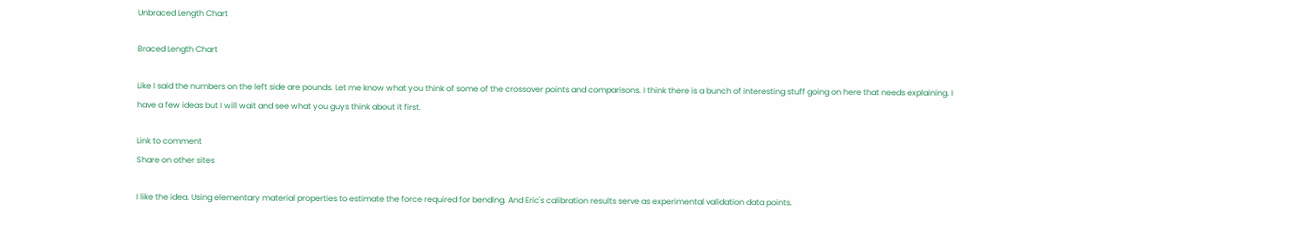Unbraced Length Chart

Braced Length Chart

Like I said the numbers on the left side are pounds. Let me know what you think of some of the crossover points and comparisons. I think there is a bunch of interesting stuff going on here that needs explaining. I have a few ideas but I will wait and see what you guys think about it first.

Link to comment
Share on other sites

I like the idea. Using elementary material properties to estimate the force required for bending. And Eric's calibration results serve as experimental validation data points.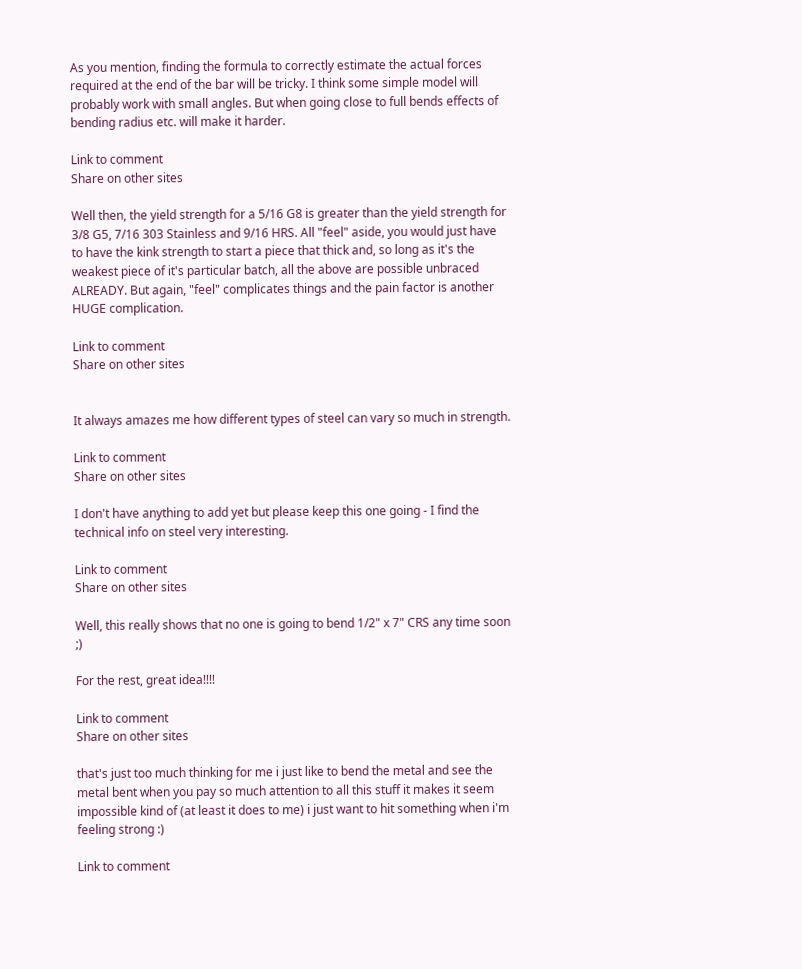As you mention, finding the formula to correctly estimate the actual forces required at the end of the bar will be tricky. I think some simple model will probably work with small angles. But when going close to full bends effects of bending radius etc. will make it harder.

Link to comment
Share on other sites

Well then, the yield strength for a 5/16 G8 is greater than the yield strength for 3/8 G5, 7/16 303 Stainless and 9/16 HRS. All "feel" aside, you would just have to have the kink strength to start a piece that thick and, so long as it's the weakest piece of it's particular batch, all the above are possible unbraced ALREADY. But again, "feel" complicates things and the pain factor is another HUGE complication.

Link to comment
Share on other sites


It always amazes me how different types of steel can vary so much in strength.

Link to comment
Share on other sites

I don't have anything to add yet but please keep this one going - I find the technical info on steel very interesting.

Link to comment
Share on other sites

Well, this really shows that no one is going to bend 1/2" x 7" CRS any time soon ;)

For the rest, great idea!!!!

Link to comment
Share on other sites

that's just too much thinking for me i just like to bend the metal and see the metal bent when you pay so much attention to all this stuff it makes it seem impossible kind of (at least it does to me) i just want to hit something when i'm feeling strong :)

Link to comment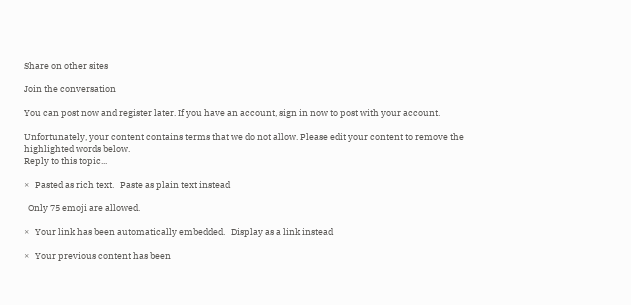Share on other sites

Join the conversation

You can post now and register later. If you have an account, sign in now to post with your account.

Unfortunately, your content contains terms that we do not allow. Please edit your content to remove the highlighted words below.
Reply to this topic...

×   Pasted as rich text.   Paste as plain text instead

  Only 75 emoji are allowed.

×   Your link has been automatically embedded.   Display as a link instead

×   Your previous content has been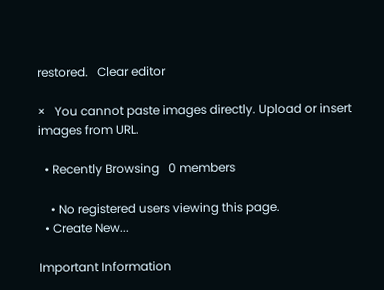restored.   Clear editor

×   You cannot paste images directly. Upload or insert images from URL.

  • Recently Browsing   0 members

    • No registered users viewing this page.
  • Create New...

Important Information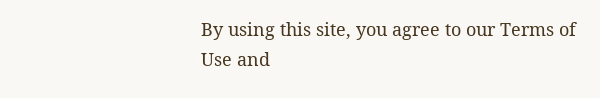By using this site, you agree to our Terms of Use and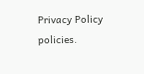Privacy Policy policies.